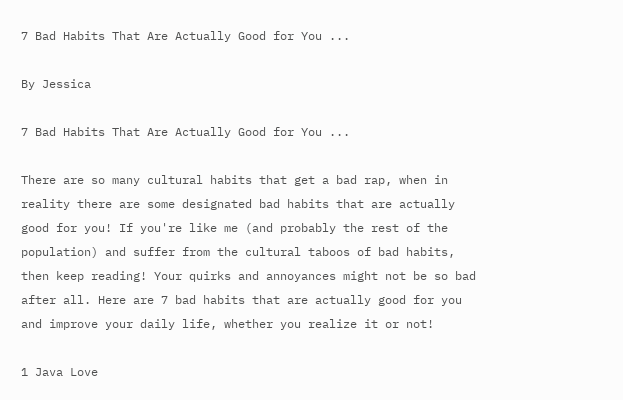7 Bad Habits That Are Actually Good for You ...

By Jessica

7 Bad Habits That Are Actually Good for You ...

There are so many cultural habits that get a bad rap, when in reality there are some designated bad habits that are actually good for you! If you're like me (and probably the rest of the population) and suffer from the cultural taboos of bad habits, then keep reading! Your quirks and annoyances might not be so bad after all. Here are 7 bad habits that are actually good for you and improve your daily life, whether you realize it or not!

1 Java Love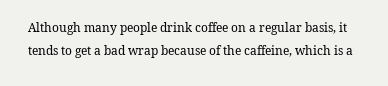Although many people drink coffee on a regular basis, it tends to get a bad wrap because of the caffeine, which is a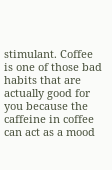stimulant. Coffee is one of those bad habits that are actually good for you because the caffeine in coffee can act as a mood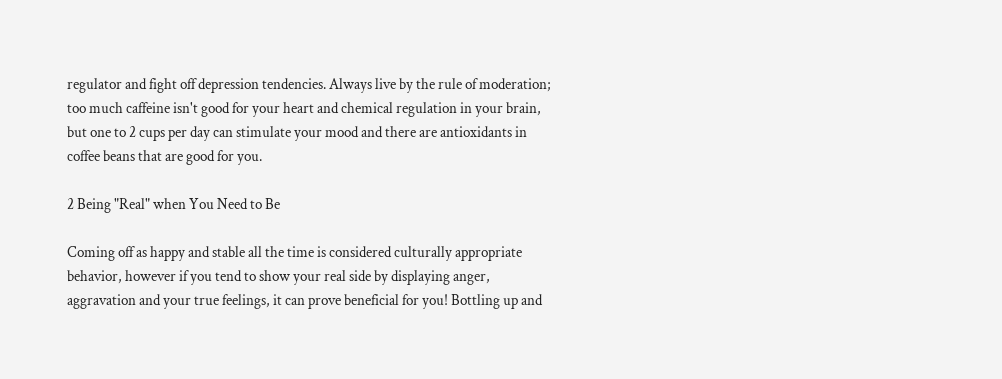regulator and fight off depression tendencies. Always live by the rule of moderation; too much caffeine isn't good for your heart and chemical regulation in your brain, but one to 2 cups per day can stimulate your mood and there are antioxidants in coffee beans that are good for you.

2 Being "Real" when You Need to Be

Coming off as happy and stable all the time is considered culturally appropriate behavior, however if you tend to show your real side by displaying anger, aggravation and your true feelings, it can prove beneficial for you! Bottling up and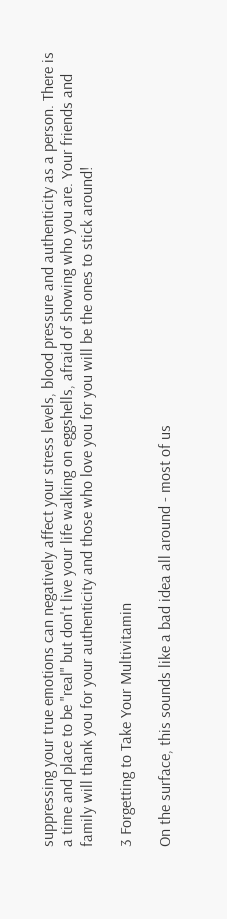suppressing your true emotions can negatively affect your stress levels, blood pressure and authenticity as a person. There is a time and place to be "real" but don't live your life walking on eggshells, afraid of showing who you are. Your friends and family will thank you for your authenticity and those who love you for you will be the ones to stick around!

3 Forgetting to Take Your Multivitamin

On the surface, this sounds like a bad idea all around - most of us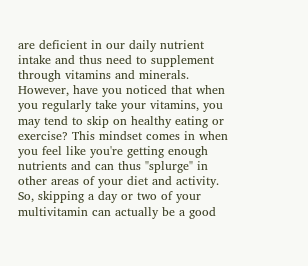are deficient in our daily nutrient intake and thus need to supplement through vitamins and minerals. However, have you noticed that when you regularly take your vitamins, you may tend to skip on healthy eating or exercise? This mindset comes in when you feel like you're getting enough nutrients and can thus "splurge" in other areas of your diet and activity. So, skipping a day or two of your multivitamin can actually be a good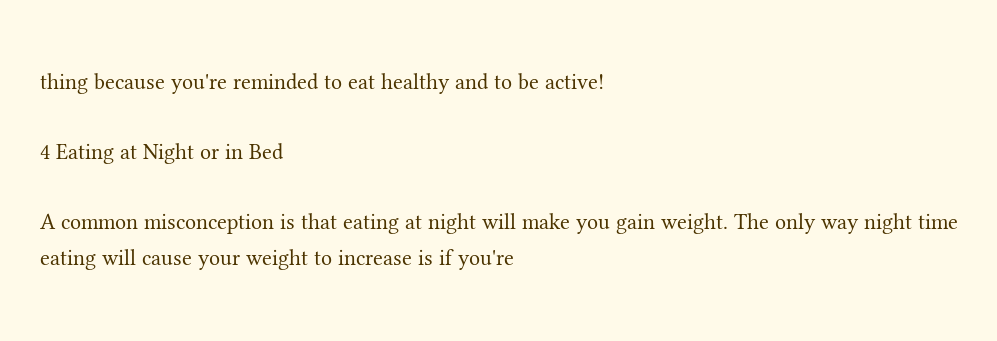thing because you're reminded to eat healthy and to be active!

4 Eating at Night or in Bed

A common misconception is that eating at night will make you gain weight. The only way night time eating will cause your weight to increase is if you're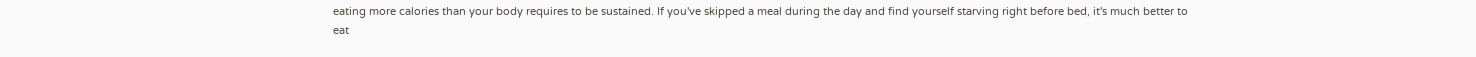eating more calories than your body requires to be sustained. If you've skipped a meal during the day and find yourself starving right before bed, it's much better to eat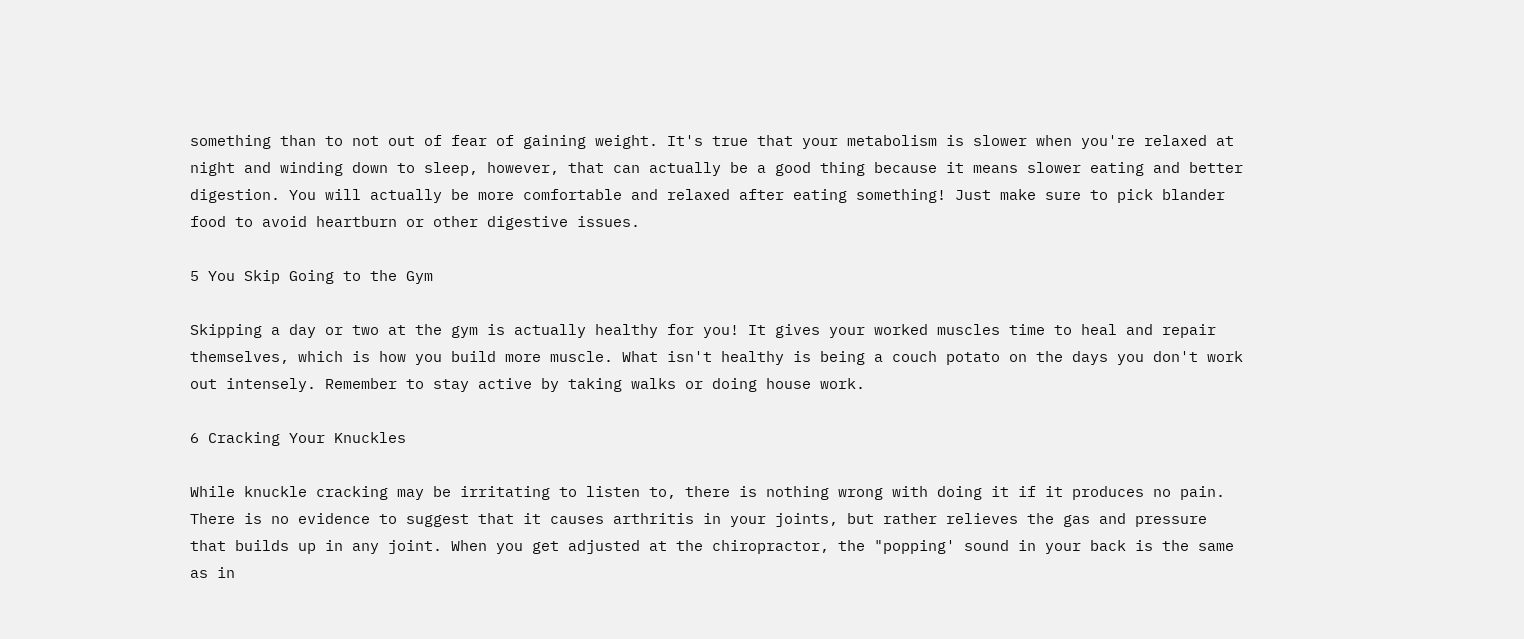something than to not out of fear of gaining weight. It's true that your metabolism is slower when you're relaxed at night and winding down to sleep, however, that can actually be a good thing because it means slower eating and better digestion. You will actually be more comfortable and relaxed after eating something! Just make sure to pick blander food to avoid heartburn or other digestive issues.

5 You Skip Going to the Gym

Skipping a day or two at the gym is actually healthy for you! It gives your worked muscles time to heal and repair themselves, which is how you build more muscle. What isn't healthy is being a couch potato on the days you don't work out intensely. Remember to stay active by taking walks or doing house work.

6 Cracking Your Knuckles

While knuckle cracking may be irritating to listen to, there is nothing wrong with doing it if it produces no pain. There is no evidence to suggest that it causes arthritis in your joints, but rather relieves the gas and pressure that builds up in any joint. When you get adjusted at the chiropractor, the "popping' sound in your back is the same as in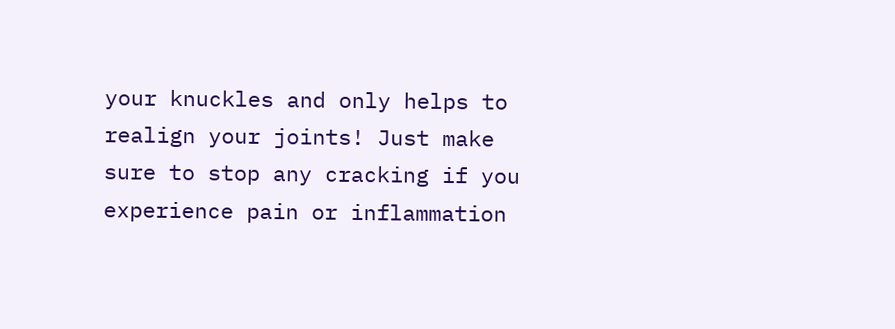your knuckles and only helps to realign your joints! Just make sure to stop any cracking if you experience pain or inflammation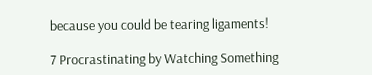because you could be tearing ligaments!

7 Procrastinating by Watching Something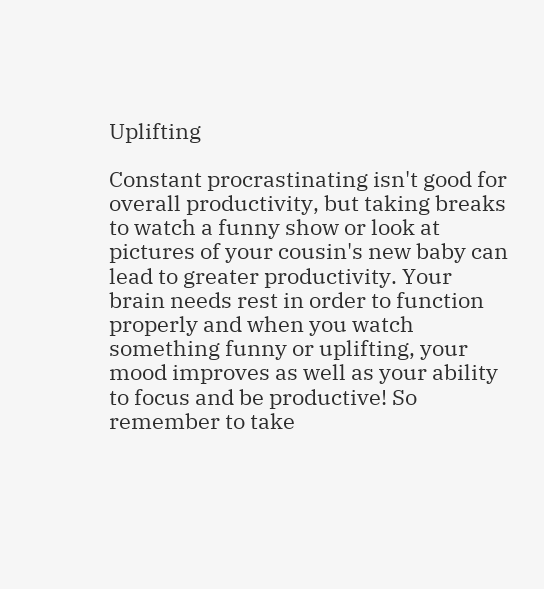Uplifting

Constant procrastinating isn't good for overall productivity, but taking breaks to watch a funny show or look at pictures of your cousin's new baby can lead to greater productivity. Your brain needs rest in order to function properly and when you watch something funny or uplifting, your mood improves as well as your ability to focus and be productive! So remember to take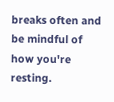breaks often and be mindful of how you're resting.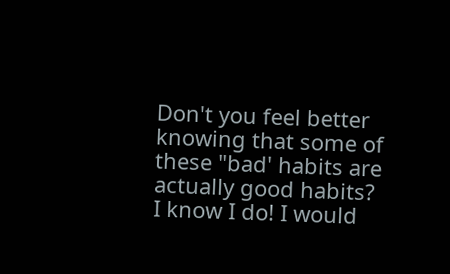Don't you feel better knowing that some of these "bad' habits are actually good habits? I know I do! I would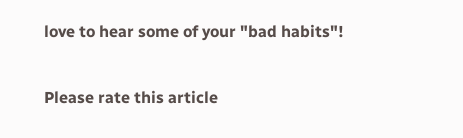love to hear some of your "bad habits"!


Please rate this article